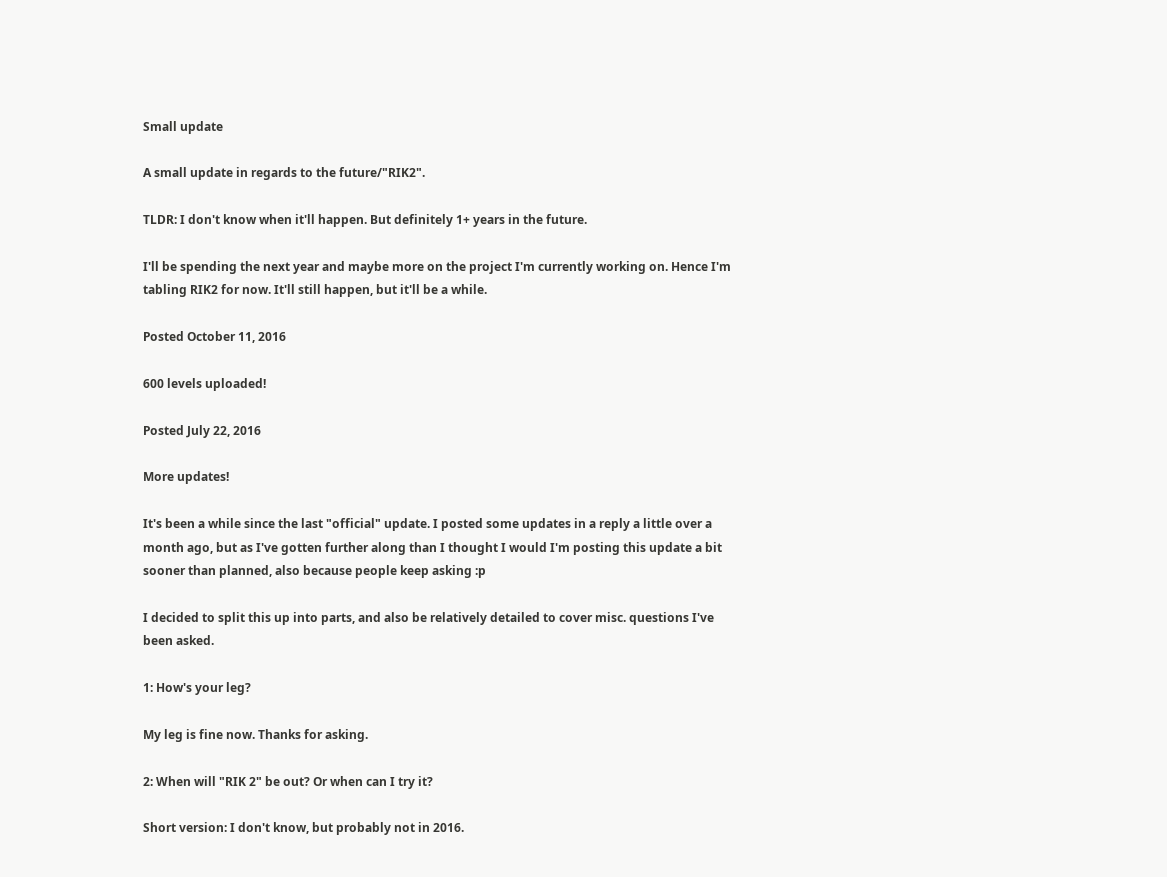Small update

A small update in regards to the future/"RIK2".

TLDR: I don't know when it'll happen. But definitely 1+ years in the future.

I'll be spending the next year and maybe more on the project I'm currently working on. Hence I'm tabling RIK2 for now. It'll still happen, but it'll be a while.

Posted October 11, 2016

600 levels uploaded!

Posted July 22, 2016

More updates!

It's been a while since the last "official" update. I posted some updates in a reply a little over a month ago, but as I've gotten further along than I thought I would I'm posting this update a bit sooner than planned, also because people keep asking :p

I decided to split this up into parts, and also be relatively detailed to cover misc. questions I've been asked.

1: How's your leg?

My leg is fine now. Thanks for asking.

2: When will "RIK 2" be out? Or when can I try it?

Short version: I don't know, but probably not in 2016.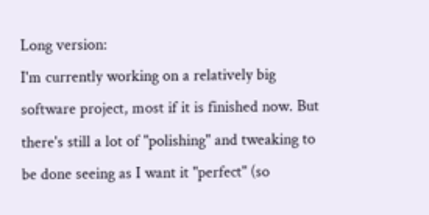Long version:
I'm currently working on a relatively big software project, most if it is finished now. But there's still a lot of "polishing" and tweaking to be done seeing as I want it "perfect" (so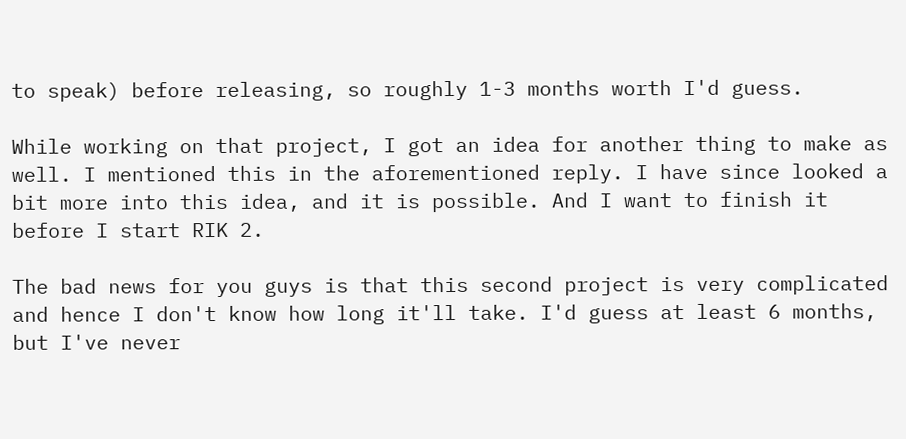to speak) before releasing, so roughly 1-3 months worth I'd guess.

While working on that project, I got an idea for another thing to make as well. I mentioned this in the aforementioned reply. I have since looked a bit more into this idea, and it is possible. And I want to finish it before I start RIK 2.

The bad news for you guys is that this second project is very complicated and hence I don't know how long it'll take. I'd guess at least 6 months, but I've never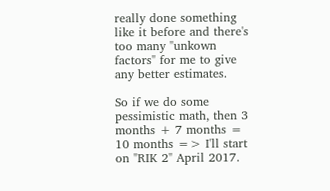really done something like it before and there's too many "unkown factors" for me to give any better estimates.

So if we do some pessimistic math, then 3 months + 7 months = 10 months => I'll start on "RIK 2" April 2017.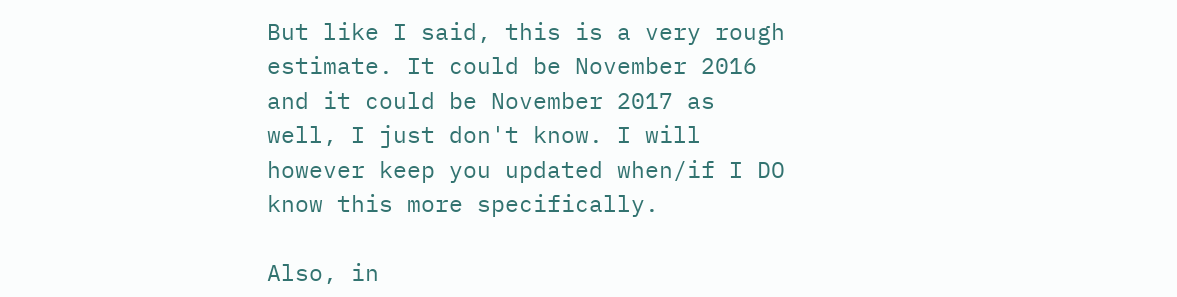But like I said, this is a very rough estimate. It could be November 2016 and it could be November 2017 as well, I just don't know. I will however keep you updated when/if I DO know this more specifically.

Also, in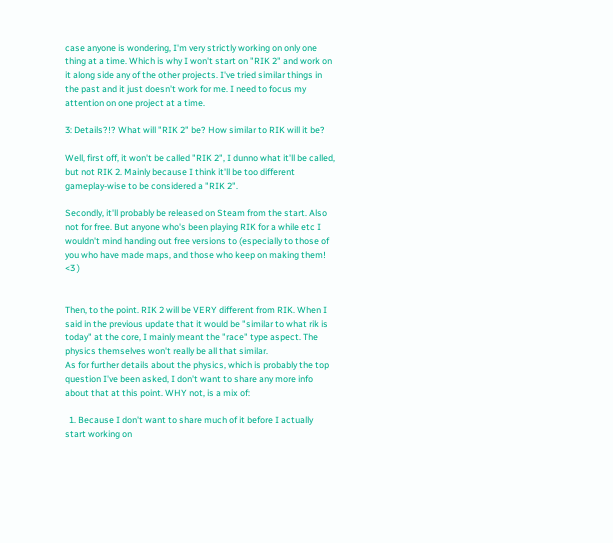case anyone is wondering, I'm very strictly working on only one thing at a time. Which is why I won't start on "RIK 2" and work on it along side any of the other projects. I've tried similar things in the past and it just doesn't work for me. I need to focus my attention on one project at a time.

3: Details?!? What will "RIK 2" be? How similar to RIK will it be?

Well, first off, it won't be called "RIK 2", I dunno what it'll be called, but not RIK 2. Mainly because I think it'll be too different gameplay-wise to be considered a "RIK 2".

Secondly, it'll probably be released on Steam from the start. Also not for free. But anyone who's been playing RIK for a while etc I wouldn't mind handing out free versions to (especially to those of you who have made maps, and those who keep on making them! <3 )


Then, to the point. RIK 2 will be VERY different from RIK. When I said in the previous update that it would be "similar to what rik is today" at the core, I mainly meant the "race" type aspect. The physics themselves won't really be all that similar.
As for further details about the physics, which is probably the top question I've been asked, I don't want to share any more info about that at this point. WHY not, is a mix of:

  1. Because I don't want to share much of it before I actually start working on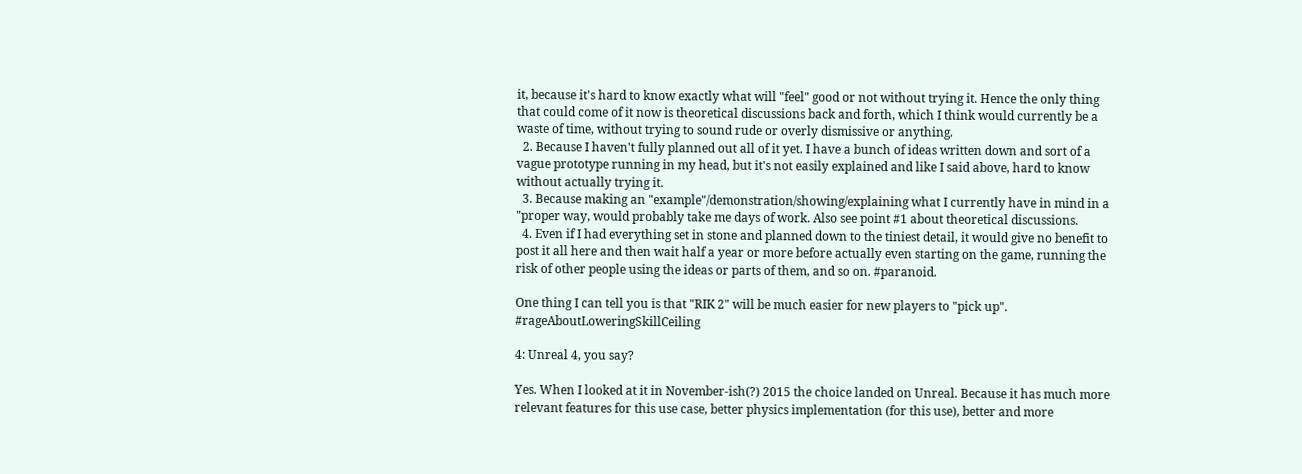it, because it's hard to know exactly what will "feel" good or not without trying it. Hence the only thing that could come of it now is theoretical discussions back and forth, which I think would currently be a waste of time, without trying to sound rude or overly dismissive or anything.
  2. Because I haven't fully planned out all of it yet. I have a bunch of ideas written down and sort of a vague prototype running in my head, but it's not easily explained and like I said above, hard to know without actually trying it.
  3. Because making an "example"/demonstration/showing/explaining what I currently have in mind in a "proper way, would probably take me days of work. Also see point #1 about theoretical discussions.
  4. Even if I had everything set in stone and planned down to the tiniest detail, it would give no benefit to post it all here and then wait half a year or more before actually even starting on the game, running the risk of other people using the ideas or parts of them, and so on. #paranoid.

One thing I can tell you is that "RIK 2" will be much easier for new players to "pick up". #rageAboutLoweringSkillCeiling

4: Unreal 4, you say?

Yes. When I looked at it in November-ish(?) 2015 the choice landed on Unreal. Because it has much more relevant features for this use case, better physics implementation (for this use), better and more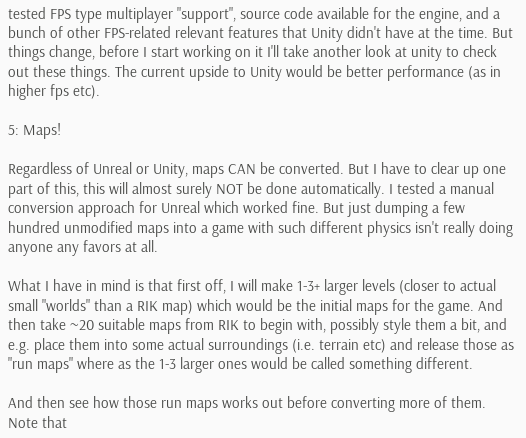tested FPS type multiplayer "support", source code available for the engine, and a bunch of other FPS-related relevant features that Unity didn't have at the time. But things change, before I start working on it I'll take another look at unity to check out these things. The current upside to Unity would be better performance (as in higher fps etc).

5: Maps!

Regardless of Unreal or Unity, maps CAN be converted. But I have to clear up one part of this, this will almost surely NOT be done automatically. I tested a manual conversion approach for Unreal which worked fine. But just dumping a few hundred unmodified maps into a game with such different physics isn't really doing anyone any favors at all.

What I have in mind is that first off, I will make 1-3+ larger levels (closer to actual small "worlds" than a RIK map) which would be the initial maps for the game. And then take ~20 suitable maps from RIK to begin with, possibly style them a bit, and e.g. place them into some actual surroundings (i.e. terrain etc) and release those as "run maps" where as the 1-3 larger ones would be called something different.

And then see how those run maps works out before converting more of them. Note that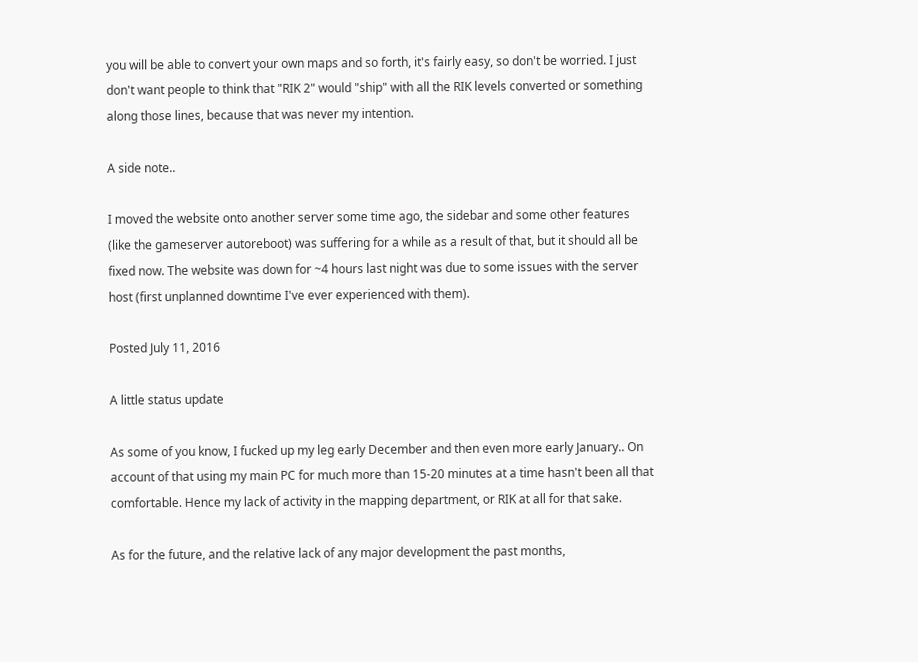you will be able to convert your own maps and so forth, it's fairly easy, so don't be worried. I just don't want people to think that "RIK 2" would "ship" with all the RIK levels converted or something along those lines, because that was never my intention.

A side note..

I moved the website onto another server some time ago, the sidebar and some other features (like the gameserver autoreboot) was suffering for a while as a result of that, but it should all be fixed now. The website was down for ~4 hours last night was due to some issues with the server host (first unplanned downtime I've ever experienced with them).

Posted July 11, 2016

A little status update

As some of you know, I fucked up my leg early December and then even more early January.. On account of that using my main PC for much more than 15-20 minutes at a time hasn't been all that comfortable. Hence my lack of activity in the mapping department, or RIK at all for that sake.

As for the future, and the relative lack of any major development the past months,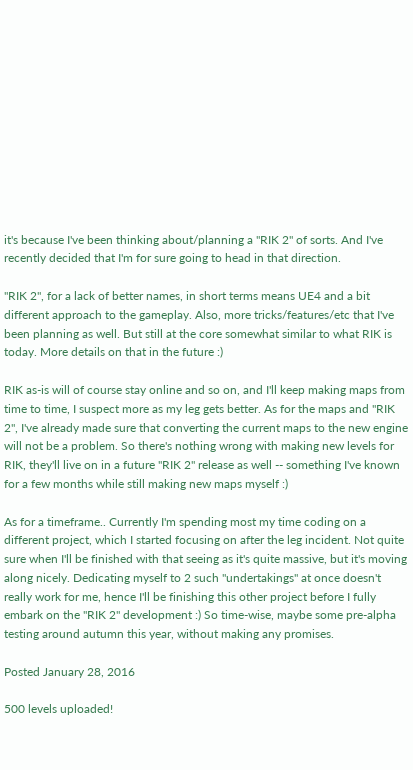it's because I've been thinking about/planning a "RIK 2" of sorts. And I've recently decided that I'm for sure going to head in that direction.

"RIK 2", for a lack of better names, in short terms means UE4 and a bit different approach to the gameplay. Also, more tricks/features/etc that I've been planning as well. But still at the core somewhat similar to what RIK is today. More details on that in the future :)

RIK as-is will of course stay online and so on, and I'll keep making maps from time to time, I suspect more as my leg gets better. As for the maps and "RIK 2", I've already made sure that converting the current maps to the new engine will not be a problem. So there's nothing wrong with making new levels for RIK, they'll live on in a future "RIK 2" release as well -- something I've known for a few months while still making new maps myself :)

As for a timeframe.. Currently I'm spending most my time coding on a different project, which I started focusing on after the leg incident. Not quite sure when I'll be finished with that seeing as it's quite massive, but it's moving along nicely. Dedicating myself to 2 such "undertakings" at once doesn't really work for me, hence I'll be finishing this other project before I fully embark on the "RIK 2" development :) So time-wise, maybe some pre-alpha testing around autumn this year, without making any promises.

Posted January 28, 2016

500 levels uploaded!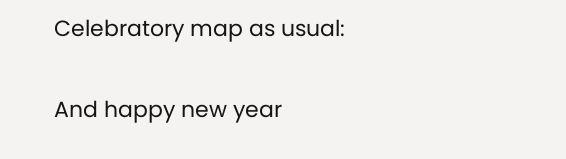Celebratory map as usual:

And happy new year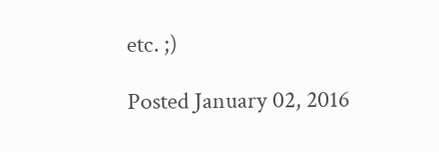etc. ;)

Posted January 02, 2016